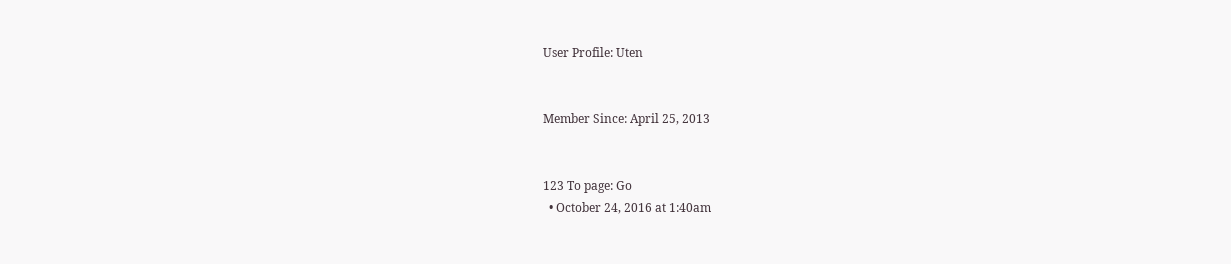User Profile: Uten


Member Since: April 25, 2013


123 To page: Go
  • October 24, 2016 at 1:40am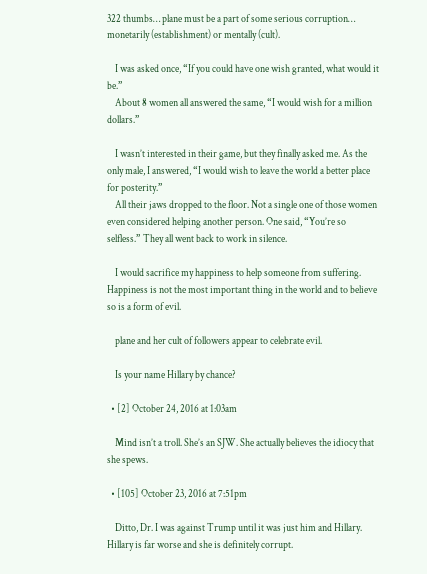322 thumbs… plane must be a part of some serious corruption… monetarily (establishment) or mentally (cult).

    I was asked once, “If you could have one wish granted, what would it be.”
    About 8 women all answered the same, “I would wish for a million dollars.”

    I wasn’t interested in their game, but they finally asked me. As the only male, I answered, “I would wish to leave the world a better place for posterity.”
    All their jaws dropped to the floor. Not a single one of those women even considered helping another person. One said, “You’re so selfless.” They all went back to work in silence.

    I would sacrifice my happiness to help someone from suffering. Happiness is not the most important thing in the world and to believe so is a form of evil.

    plane and her cult of followers appear to celebrate evil.

    Is your name Hillary by chance?

  • [2] October 24, 2016 at 1:03am

    Mind isn’t a troll. She’s an SJW. She actually believes the idiocy that she spews.

  • [105] October 23, 2016 at 7:51pm

    Ditto, Dr. I was against Trump until it was just him and Hillary. Hillary is far worse and she is definitely corrupt.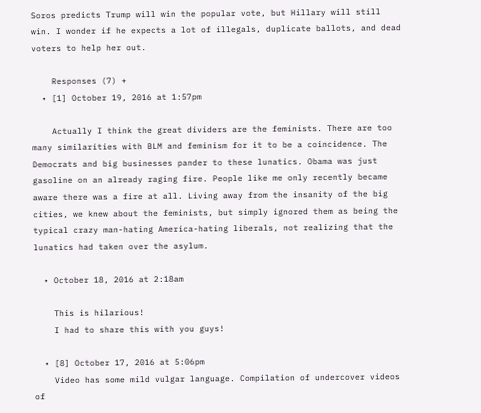Soros predicts Trump will win the popular vote, but Hillary will still win. I wonder if he expects a lot of illegals, duplicate ballots, and dead voters to help her out.

    Responses (7) +
  • [1] October 19, 2016 at 1:57pm

    Actually I think the great dividers are the feminists. There are too many similarities with BLM and feminism for it to be a coincidence. The Democrats and big businesses pander to these lunatics. Obama was just gasoline on an already raging fire. People like me only recently became aware there was a fire at all. Living away from the insanity of the big cities, we knew about the feminists, but simply ignored them as being the typical crazy man-hating America-hating liberals, not realizing that the lunatics had taken over the asylum.

  • October 18, 2016 at 2:18am

    This is hilarious!
    I had to share this with you guys!

  • [8] October 17, 2016 at 5:06pm
    Video has some mild vulgar language. Compilation of undercover videos of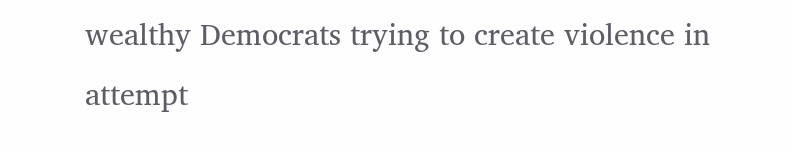wealthy Democrats trying to create violence in attempt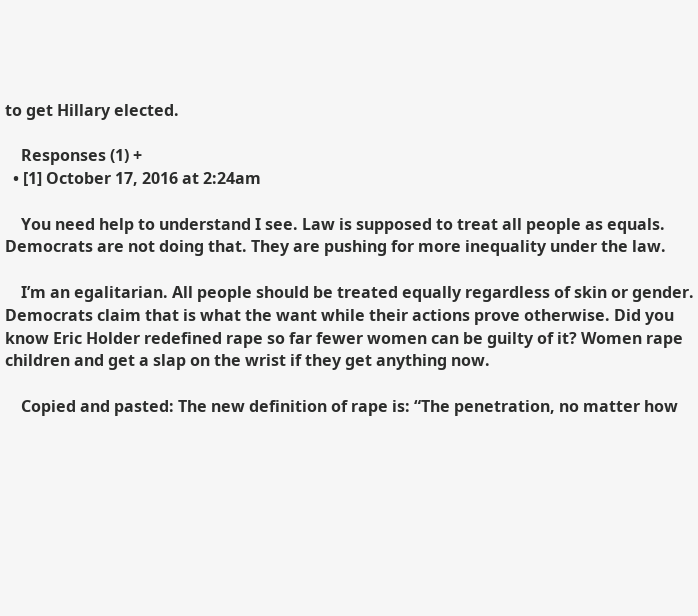to get Hillary elected.

    Responses (1) +
  • [1] October 17, 2016 at 2:24am

    You need help to understand I see. Law is supposed to treat all people as equals. Democrats are not doing that. They are pushing for more inequality under the law.

    I’m an egalitarian. All people should be treated equally regardless of skin or gender. Democrats claim that is what the want while their actions prove otherwise. Did you know Eric Holder redefined rape so far fewer women can be guilty of it? Women rape children and get a slap on the wrist if they get anything now.

    Copied and pasted: The new definition of rape is: “The penetration, no matter how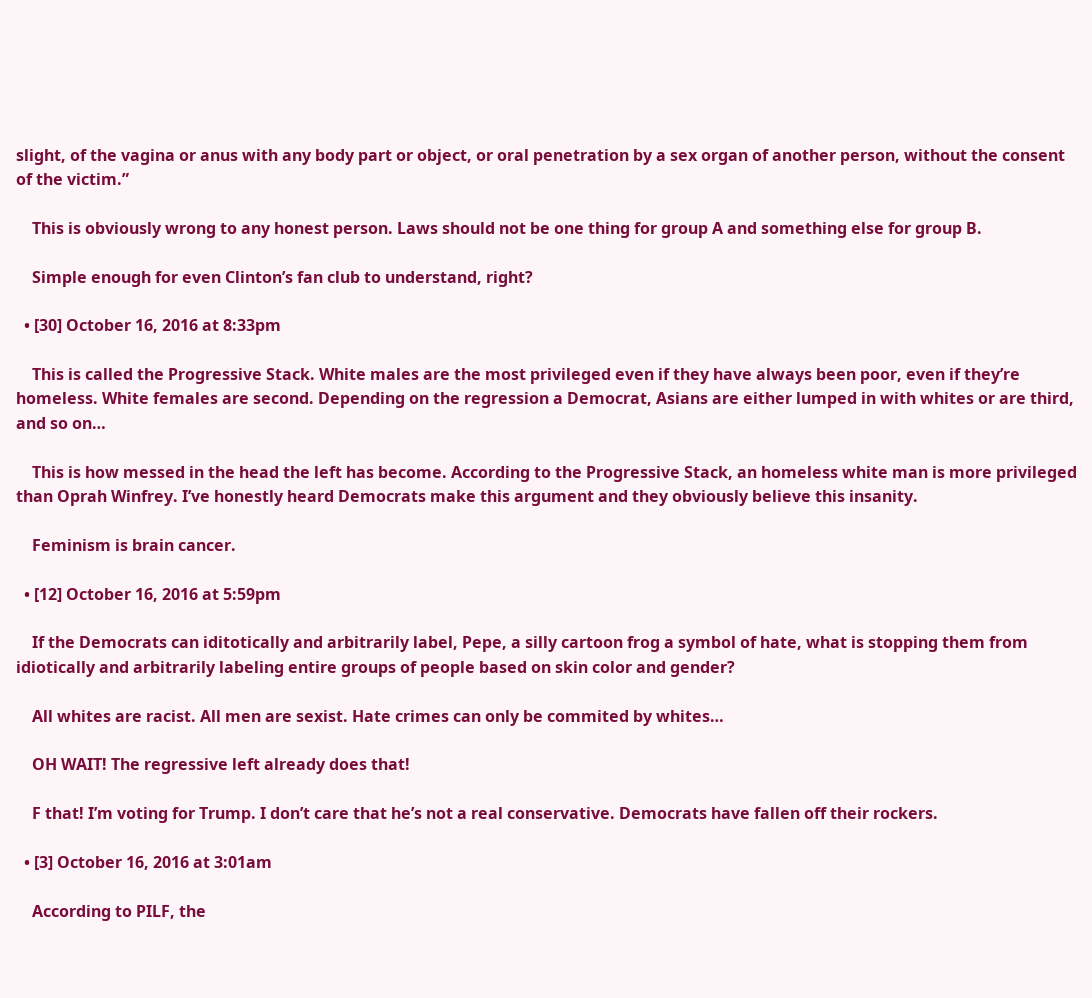slight, of the vagina or anus with any body part or object, or oral penetration by a sex organ of another person, without the consent of the victim.”

    This is obviously wrong to any honest person. Laws should not be one thing for group A and something else for group B.

    Simple enough for even Clinton’s fan club to understand, right?

  • [30] October 16, 2016 at 8:33pm

    This is called the Progressive Stack. White males are the most privileged even if they have always been poor, even if they’re homeless. White females are second. Depending on the regression a Democrat, Asians are either lumped in with whites or are third, and so on…

    This is how messed in the head the left has become. According to the Progressive Stack, an homeless white man is more privileged than Oprah Winfrey. I’ve honestly heard Democrats make this argument and they obviously believe this insanity.

    Feminism is brain cancer.

  • [12] October 16, 2016 at 5:59pm

    If the Democrats can iditotically and arbitrarily label, Pepe, a silly cartoon frog a symbol of hate, what is stopping them from idiotically and arbitrarily labeling entire groups of people based on skin color and gender?

    All whites are racist. All men are sexist. Hate crimes can only be commited by whites…

    OH WAIT! The regressive left already does that!

    F that! I’m voting for Trump. I don’t care that he’s not a real conservative. Democrats have fallen off their rockers.

  • [3] October 16, 2016 at 3:01am

    According to PILF, the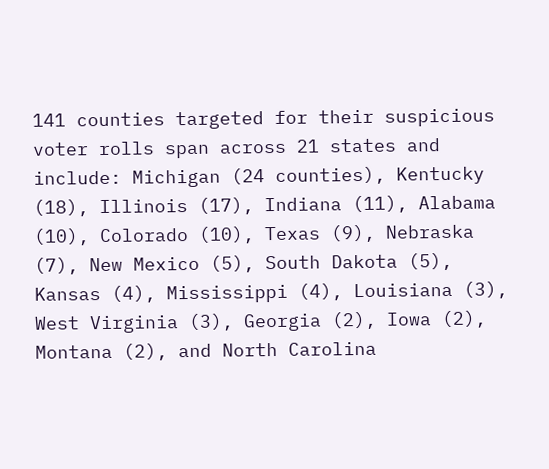141 counties targeted for their suspicious voter rolls span across 21 states and include: Michigan (24 counties), Kentucky (18), Illinois (17), Indiana (11), Alabama (10), Colorado (10), Texas (9), Nebraska (7), New Mexico (5), South Dakota (5), Kansas (4), Mississippi (4), Louisiana (3), West Virginia (3), Georgia (2), Iowa (2), Montana (2), and North Carolina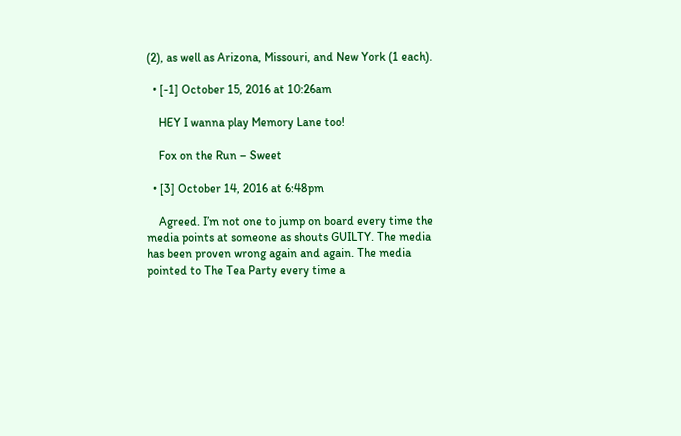(2), as well as Arizona, Missouri, and New York (1 each).

  • [-1] October 15, 2016 at 10:26am

    HEY I wanna play Memory Lane too!

    Fox on the Run – Sweet

  • [3] October 14, 2016 at 6:48pm

    Agreed. I’m not one to jump on board every time the media points at someone as shouts GUILTY. The media has been proven wrong again and again. The media pointed to The Tea Party every time a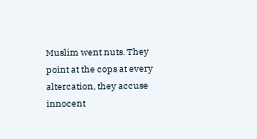Muslim went nuts. They point at the cops at every altercation, they accuse innocent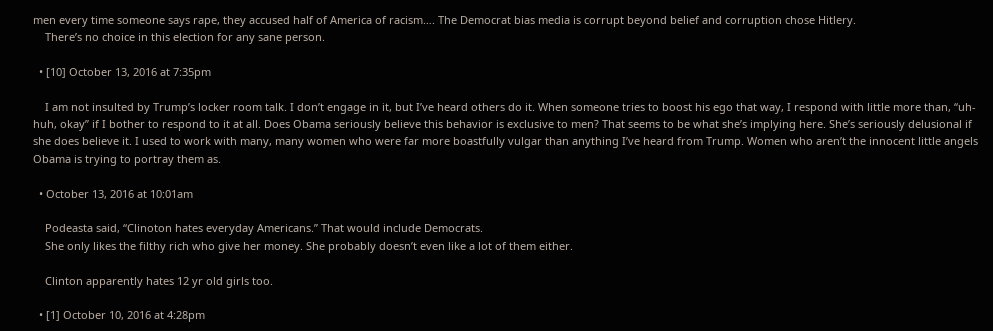men every time someone says rape, they accused half of America of racism…. The Democrat bias media is corrupt beyond belief and corruption chose Hitlery.
    There’s no choice in this election for any sane person.

  • [10] October 13, 2016 at 7:35pm

    I am not insulted by Trump’s locker room talk. I don’t engage in it, but I’ve heard others do it. When someone tries to boost his ego that way, I respond with little more than, “uh-huh, okay” if I bother to respond to it at all. Does Obama seriously believe this behavior is exclusive to men? That seems to be what she’s implying here. She’s seriously delusional if she does believe it. I used to work with many, many women who were far more boastfully vulgar than anything I’ve heard from Trump. Women who aren’t the innocent little angels Obama is trying to portray them as.

  • October 13, 2016 at 10:01am

    Podeasta said, “Clinoton hates everyday Americans.” That would include Democrats.
    She only likes the filthy rich who give her money. She probably doesn’t even like a lot of them either.

    Clinton apparently hates 12 yr old girls too.

  • [1] October 10, 2016 at 4:28pm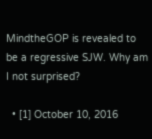MindtheGOP is revealed to be a regressive SJW. Why am I not surprised?

  • [1] October 10, 2016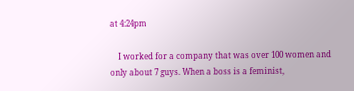at 4:24pm

    I worked for a company that was over 100 women and only about 7 guys. When a boss is a feminist,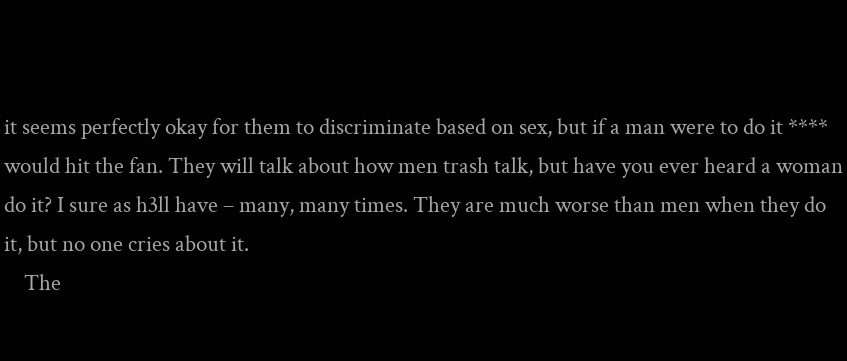it seems perfectly okay for them to discriminate based on sex, but if a man were to do it **** would hit the fan. They will talk about how men trash talk, but have you ever heard a woman do it? I sure as h3ll have – many, many times. They are much worse than men when they do it, but no one cries about it.
    The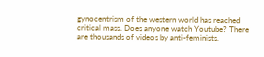gynocentrism of the western world has reached critical mass. Does anyone watch Youtube? There are thousands of videos by anti-feminists.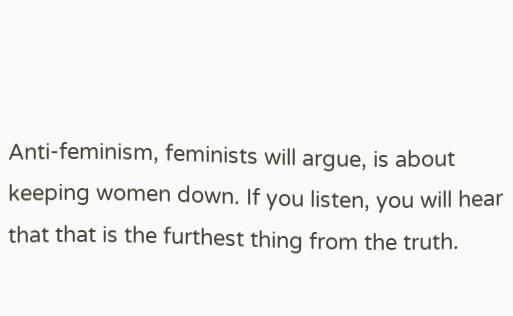Anti-feminism, feminists will argue, is about keeping women down. If you listen, you will hear that that is the furthest thing from the truth.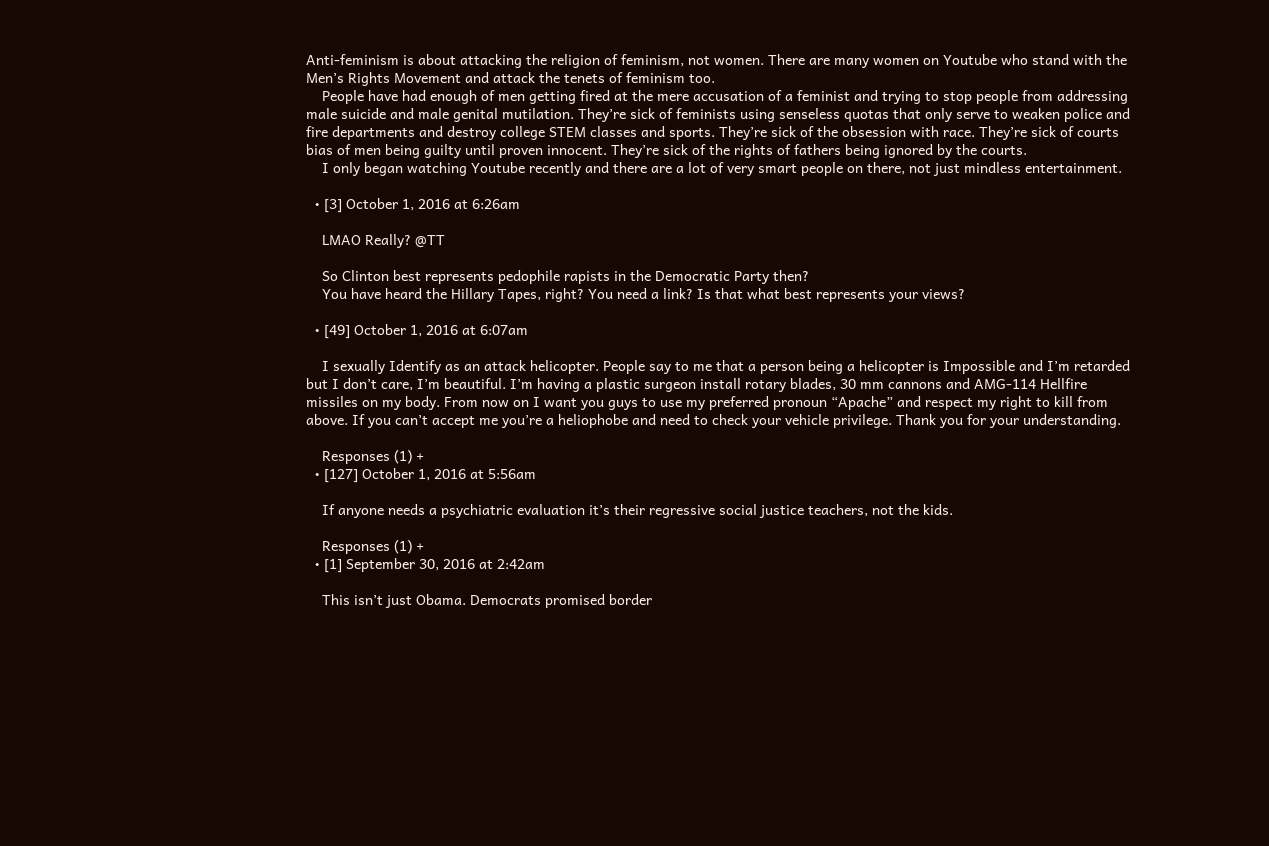Anti-feminism is about attacking the religion of feminism, not women. There are many women on Youtube who stand with the Men’s Rights Movement and attack the tenets of feminism too.
    People have had enough of men getting fired at the mere accusation of a feminist and trying to stop people from addressing male suicide and male genital mutilation. They’re sick of feminists using senseless quotas that only serve to weaken police and fire departments and destroy college STEM classes and sports. They’re sick of the obsession with race. They’re sick of courts bias of men being guilty until proven innocent. They’re sick of the rights of fathers being ignored by the courts.
    I only began watching Youtube recently and there are a lot of very smart people on there, not just mindless entertainment.

  • [3] October 1, 2016 at 6:26am

    LMAO Really? @TT

    So Clinton best represents pedophile rapists in the Democratic Party then?
    You have heard the Hillary Tapes, right? You need a link? Is that what best represents your views?

  • [49] October 1, 2016 at 6:07am

    I sexually Identify as an attack helicopter. People say to me that a person being a helicopter is Impossible and I’m retarded but I don’t care, I’m beautiful. I’m having a plastic surgeon install rotary blades, 30 mm cannons and AMG-114 Hellfire missiles on my body. From now on I want you guys to use my preferred pronoun “Apache” and respect my right to kill from above. If you can’t accept me you’re a heliophobe and need to check your vehicle privilege. Thank you for your understanding.

    Responses (1) +
  • [127] October 1, 2016 at 5:56am

    If anyone needs a psychiatric evaluation it’s their regressive social justice teachers, not the kids.

    Responses (1) +
  • [1] September 30, 2016 at 2:42am

    This isn’t just Obama. Democrats promised border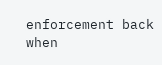enforcement back when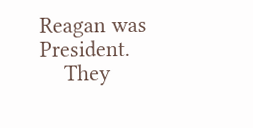Reagan was President.
    They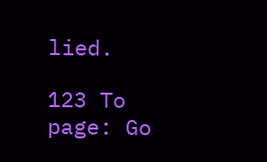lied.

123 To page: Go